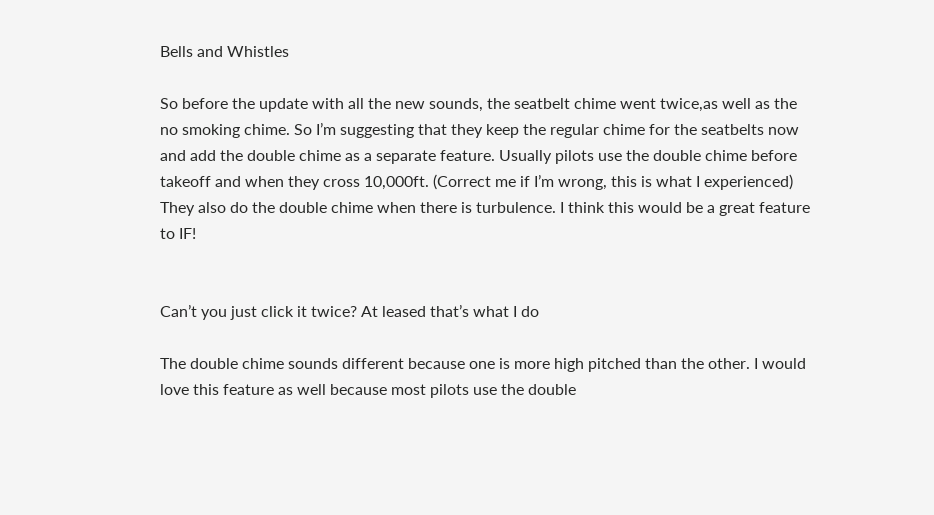Bells and Whistles

So before the update with all the new sounds, the seatbelt chime went twice,as well as the no smoking chime. So I’m suggesting that they keep the regular chime for the seatbelts now and add the double chime as a separate feature. Usually pilots use the double chime before takeoff and when they cross 10,000ft. (Correct me if I’m wrong, this is what I experienced) They also do the double chime when there is turbulence. I think this would be a great feature to IF!


Can’t you just click it twice? At leased that’s what I do

The double chime sounds different because one is more high pitched than the other. I would love this feature as well because most pilots use the double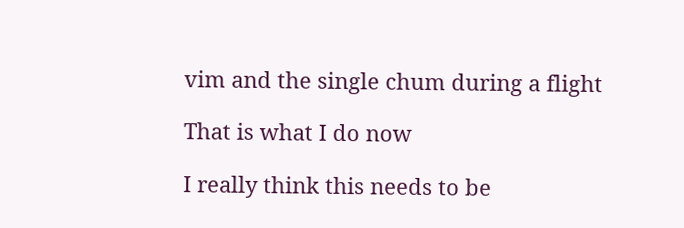vim and the single chum during a flight

That is what I do now

I really think this needs to be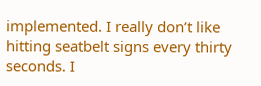implemented. I really don’t like hitting seatbelt signs every thirty seconds. I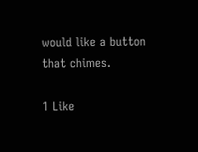would like a button that chimes.

1 Like